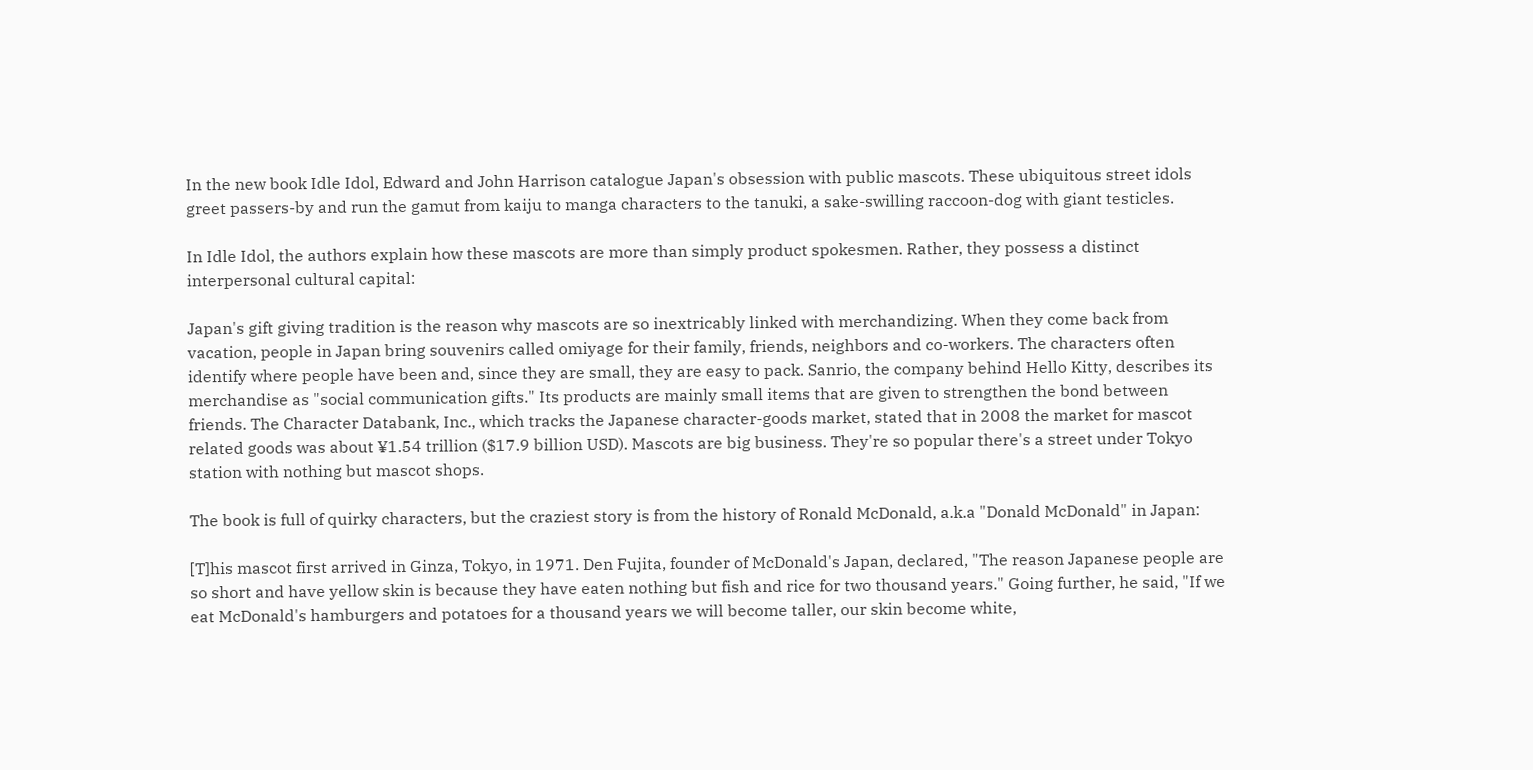In the new book Idle Idol, Edward and John Harrison catalogue Japan's obsession with public mascots. These ubiquitous street idols greet passers-by and run the gamut from kaiju to manga characters to the tanuki, a sake-swilling raccoon-dog with giant testicles.

In Idle Idol, the authors explain how these mascots are more than simply product spokesmen. Rather, they possess a distinct interpersonal cultural capital:

Japan's gift giving tradition is the reason why mascots are so inextricably linked with merchandizing. When they come back from vacation, people in Japan bring souvenirs called omiyage for their family, friends, neighbors and co-workers. The characters often identify where people have been and, since they are small, they are easy to pack. Sanrio, the company behind Hello Kitty, describes its merchandise as "social communication gifts." Its products are mainly small items that are given to strengthen the bond between friends. The Character Databank, Inc., which tracks the Japanese character-goods market, stated that in 2008 the market for mascot related goods was about ¥1.54 trillion ($17.9 billion USD). Mascots are big business. They're so popular there's a street under Tokyo station with nothing but mascot shops.

The book is full of quirky characters, but the craziest story is from the history of Ronald McDonald, a.k.a "Donald McDonald" in Japan:

[T]his mascot first arrived in Ginza, Tokyo, in 1971. Den Fujita, founder of McDonald's Japan, declared, "The reason Japanese people are so short and have yellow skin is because they have eaten nothing but fish and rice for two thousand years." Going further, he said, "If we eat McDonald's hamburgers and potatoes for a thousand years we will become taller, our skin become white,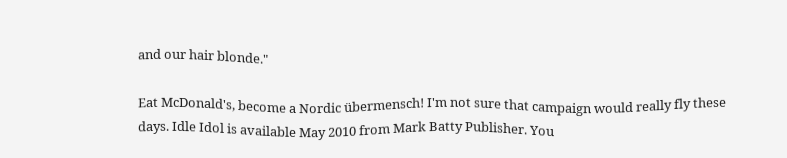and our hair blonde."

Eat McDonald's, become a Nordic übermensch! I'm not sure that campaign would really fly these days. Idle Idol is available May 2010 from Mark Batty Publisher. You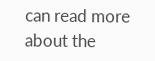can read more about the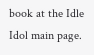book at the Idle Idol main page.